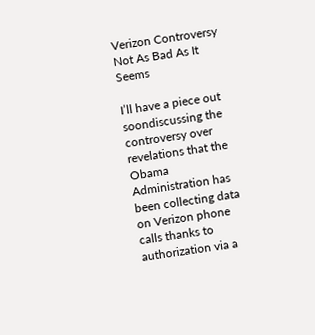Verizon Controversy Not As Bad As It Seems

I’ll have a piece out soondiscussing the controversy over revelations that the Obama Administration has been collecting data on Verizon phone calls thanks to authorization via a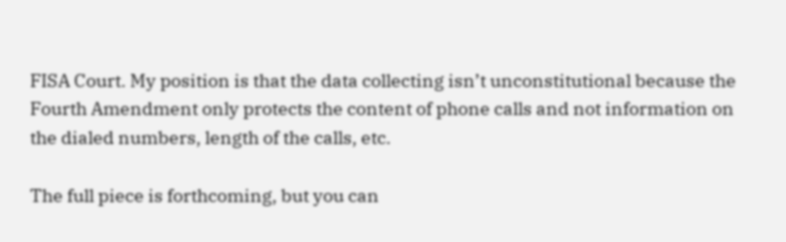FISA Court. My position is that the data collecting isn’t unconstitutional because the Fourth Amendment only protects the content of phone calls and not information on the dialed numbers, length of the calls, etc.

The full piece is forthcoming, but you can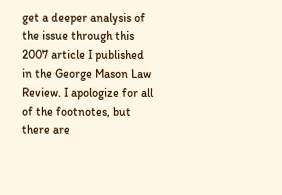get a deeper analysis of the issue through this 2007 article I published in the George Mason Law Review. I apologize for all of the footnotes, but there are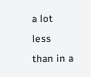a lot less than in a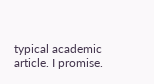typical academic article. I promise.